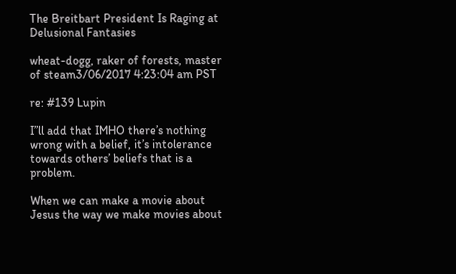The Breitbart President Is Raging at Delusional Fantasies

wheat-dogg, raker of forests, master of steam3/06/2017 4:23:04 am PST

re: #139 Lupin

I”ll add that IMHO there’s nothing wrong with a belief, it’s intolerance towards others’ beliefs that is a problem.

When we can make a movie about Jesus the way we make movies about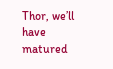Thor, we’ll have matured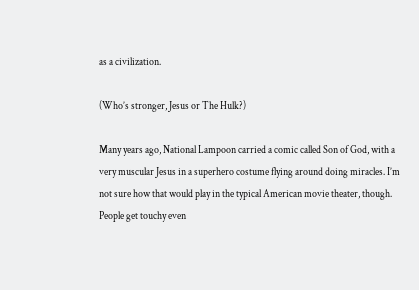as a civilization.

(Who’s stronger, Jesus or The Hulk?)

Many years ago, National Lampoon carried a comic called Son of God, with a very muscular Jesus in a superhero costume flying around doing miracles. I’m not sure how that would play in the typical American movie theater, though. People get touchy even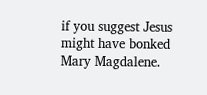if you suggest Jesus might have bonked Mary Magdalene.